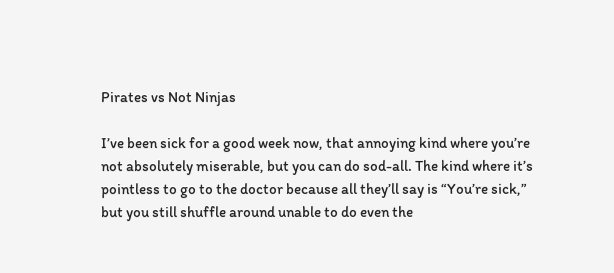Pirates vs Not Ninjas

I’ve been sick for a good week now, that annoying kind where you’re not absolutely miserable, but you can do sod-all. The kind where it’s pointless to go to the doctor because all they’ll say is “You’re sick,” but you still shuffle around unable to do even the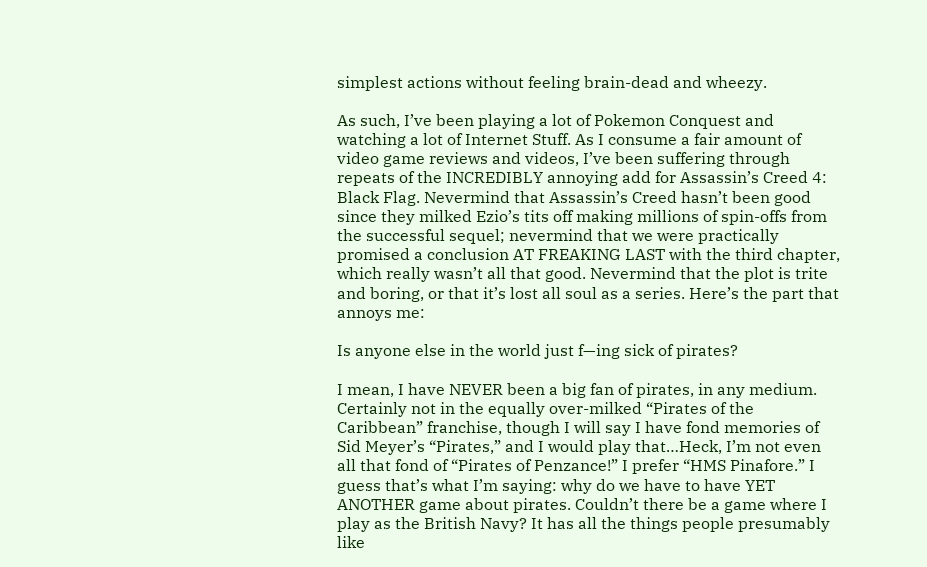simplest actions without feeling brain-dead and wheezy.

As such, I’ve been playing a lot of Pokemon Conquest and watching a lot of Internet Stuff. As I consume a fair amount of video game reviews and videos, I’ve been suffering through repeats of the INCREDIBLY annoying add for Assassin’s Creed 4: Black Flag. Nevermind that Assassin’s Creed hasn’t been good since they milked Ezio’s tits off making millions of spin-offs from the successful sequel; nevermind that we were practically promised a conclusion AT FREAKING LAST with the third chapter, which really wasn’t all that good. Nevermind that the plot is trite and boring, or that it’s lost all soul as a series. Here’s the part that annoys me:

Is anyone else in the world just f—ing sick of pirates?

I mean, I have NEVER been a big fan of pirates, in any medium. Certainly not in the equally over-milked “Pirates of the Caribbean” franchise, though I will say I have fond memories of Sid Meyer’s “Pirates,” and I would play that…Heck, I’m not even all that fond of “Pirates of Penzance!” I prefer “HMS Pinafore.” I guess that’s what I’m saying: why do we have to have YET ANOTHER game about pirates. Couldn’t there be a game where I play as the British Navy? It has all the things people presumably like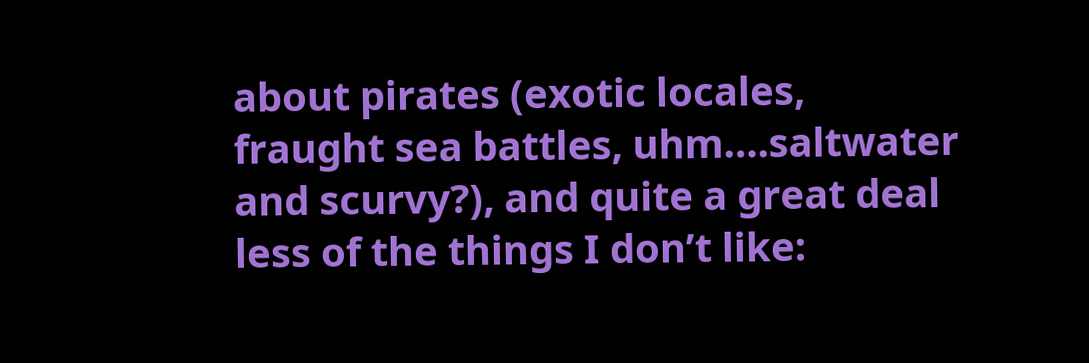about pirates (exotic locales, fraught sea battles, uhm….saltwater and scurvy?), and quite a great deal less of the things I don’t like: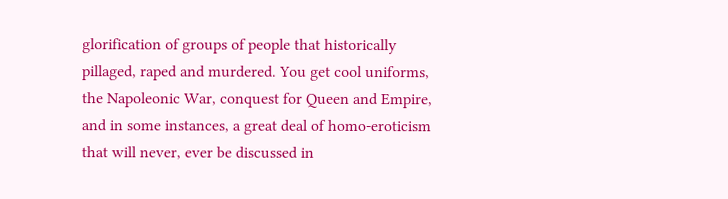glorification of groups of people that historically pillaged, raped and murdered. You get cool uniforms, the Napoleonic War, conquest for Queen and Empire, and in some instances, a great deal of homo-eroticism that will never, ever be discussed in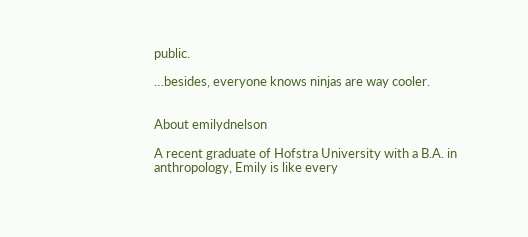public.

…besides, everyone knows ninjas are way cooler.


About emilydnelson

A recent graduate of Hofstra University with a B.A. in anthropology, Emily is like every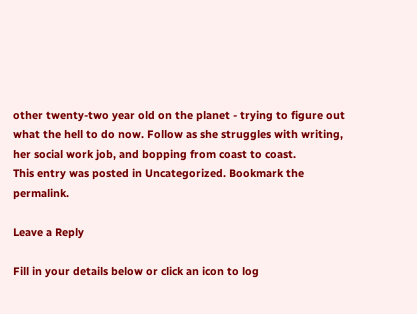other twenty-two year old on the planet - trying to figure out what the hell to do now. Follow as she struggles with writing, her social work job, and bopping from coast to coast.
This entry was posted in Uncategorized. Bookmark the permalink.

Leave a Reply

Fill in your details below or click an icon to log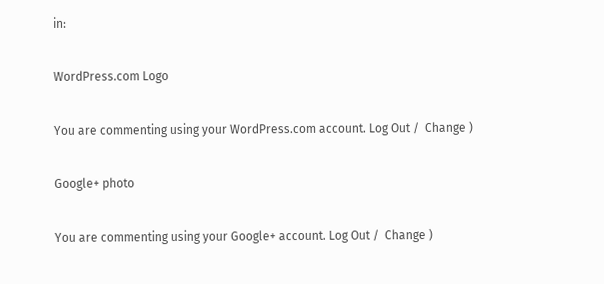in:

WordPress.com Logo

You are commenting using your WordPress.com account. Log Out /  Change )

Google+ photo

You are commenting using your Google+ account. Log Out /  Change )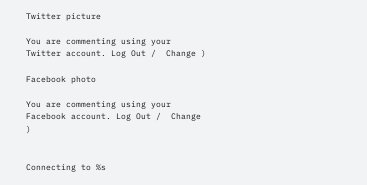Twitter picture

You are commenting using your Twitter account. Log Out /  Change )

Facebook photo

You are commenting using your Facebook account. Log Out /  Change )


Connecting to %s